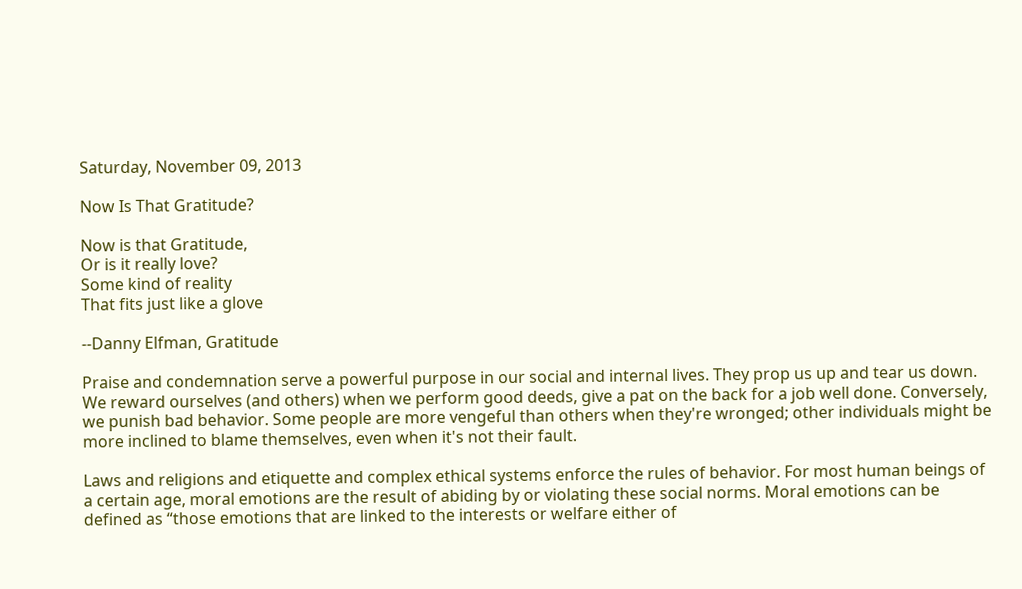Saturday, November 09, 2013

Now Is That Gratitude?

Now is that Gratitude,
Or is it really love?
Some kind of reality
That fits just like a glove

--Danny Elfman, Gratitude

Praise and condemnation serve a powerful purpose in our social and internal lives. They prop us up and tear us down. We reward ourselves (and others) when we perform good deeds, give a pat on the back for a job well done. Conversely, we punish bad behavior. Some people are more vengeful than others when they're wronged; other individuals might be more inclined to blame themselves, even when it's not their fault.

Laws and religions and etiquette and complex ethical systems enforce the rules of behavior. For most human beings of a certain age, moral emotions are the result of abiding by or violating these social norms. Moral emotions can be defined as “those emotions that are linked to the interests or welfare either of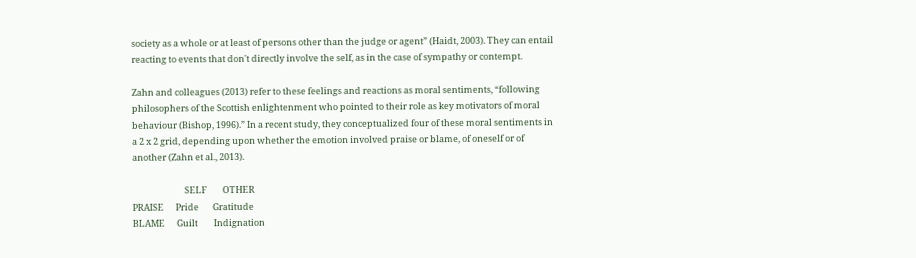society as a whole or at least of persons other than the judge or agent” (Haidt, 2003). They can entail reacting to events that don't directly involve the self, as in the case of sympathy or contempt.

Zahn and colleagues (2013) refer to these feelings and reactions as moral sentiments, “following philosophers of the Scottish enlightenment who pointed to their role as key motivators of moral behaviour (Bishop, 1996).” In a recent study, they conceptualized four of these moral sentiments in a 2 x 2 grid, depending upon whether the emotion involved praise or blame, of oneself or of another (Zahn et al., 2013).

                          SELF        OTHER
PRAISE      Pride       Gratitude
BLAME      Guilt        Indignation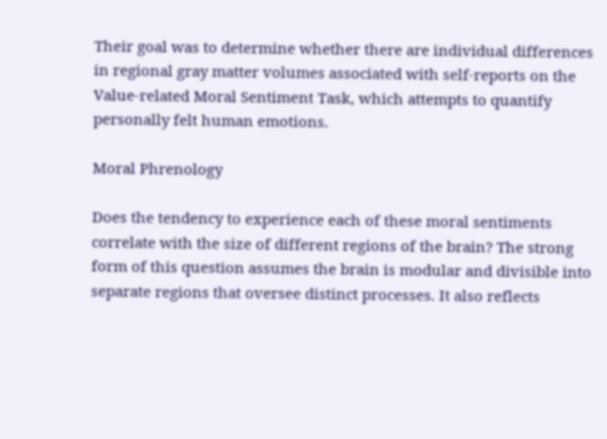Their goal was to determine whether there are individual differences in regional gray matter volumes associated with self-reports on the Value-related Moral Sentiment Task, which attempts to quantify personally felt human emotions.

Moral Phrenology

Does the tendency to experience each of these moral sentiments correlate with the size of different regions of the brain? The strong form of this question assumes the brain is modular and divisible into separate regions that oversee distinct processes. It also reflects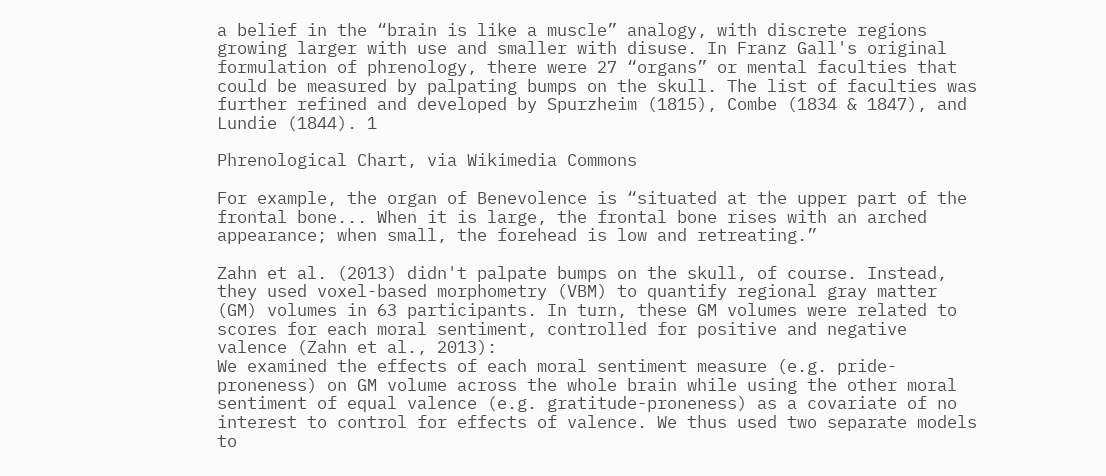a belief in the “brain is like a muscle” analogy, with discrete regions growing larger with use and smaller with disuse. In Franz Gall's original formulation of phrenology, there were 27 “organs” or mental faculties that could be measured by palpating bumps on the skull. The list of faculties was further refined and developed by Spurzheim (1815), Combe (1834 & 1847), and Lundie (1844). 1

Phrenological Chart, via Wikimedia Commons

For example, the organ of Benevolence is “situated at the upper part of the frontal bone... When it is large, the frontal bone rises with an arched appearance; when small, the forehead is low and retreating.”

Zahn et al. (2013) didn't palpate bumps on the skull, of course. Instead, they used voxel-based morphometry (VBM) to quantify regional gray matter (GM) volumes in 63 participants. In turn, these GM volumes were related to scores for each moral sentiment, controlled for positive and negative valence (Zahn et al., 2013):
We examined the effects of each moral sentiment measure (e.g. pride-proneness) on GM volume across the whole brain while using the other moral sentiment of equal valence (e.g. gratitude-proneness) as a covariate of no interest to control for effects of valence. We thus used two separate models to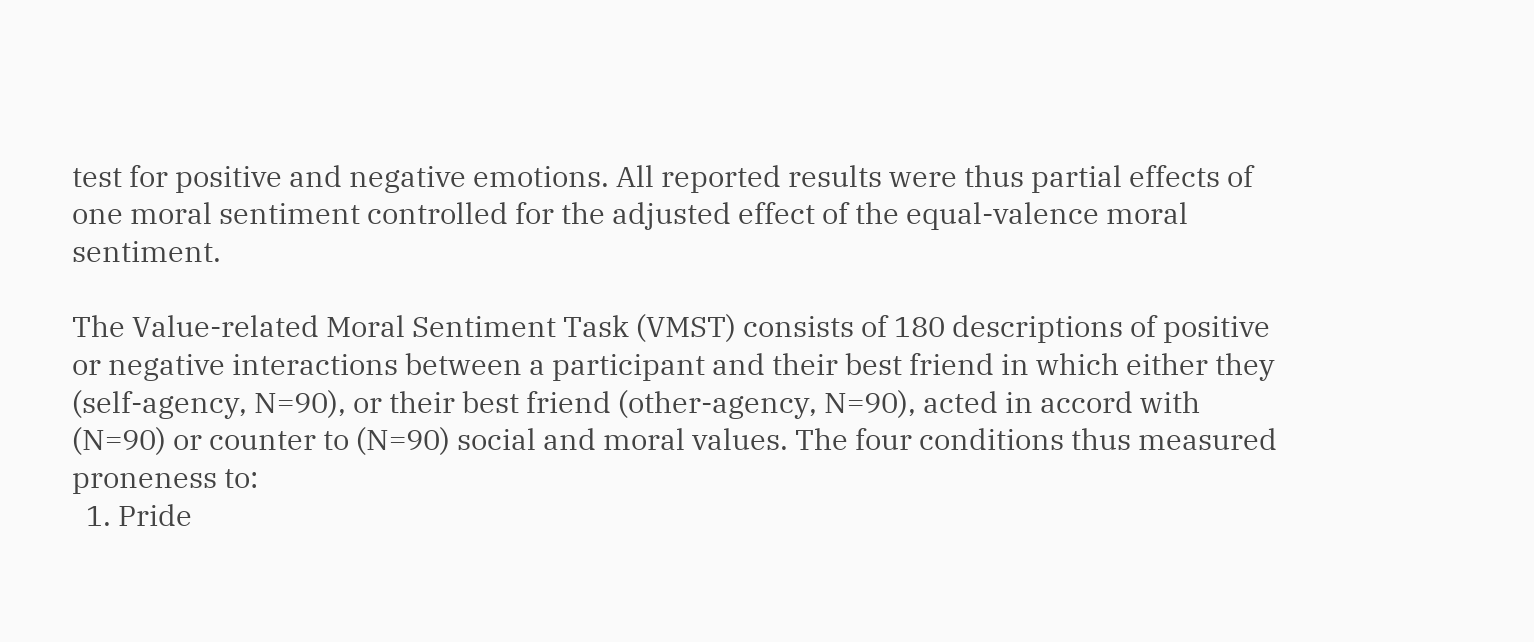test for positive and negative emotions. All reported results were thus partial effects of one moral sentiment controlled for the adjusted effect of the equal-valence moral sentiment.

The Value-related Moral Sentiment Task (VMST) consists of 180 descriptions of positive or negative interactions between a participant and their best friend in which either they (self-agency, N=90), or their best friend (other-agency, N=90), acted in accord with (N=90) or counter to (N=90) social and moral values. The four conditions thus measured proneness to:
  1. Pride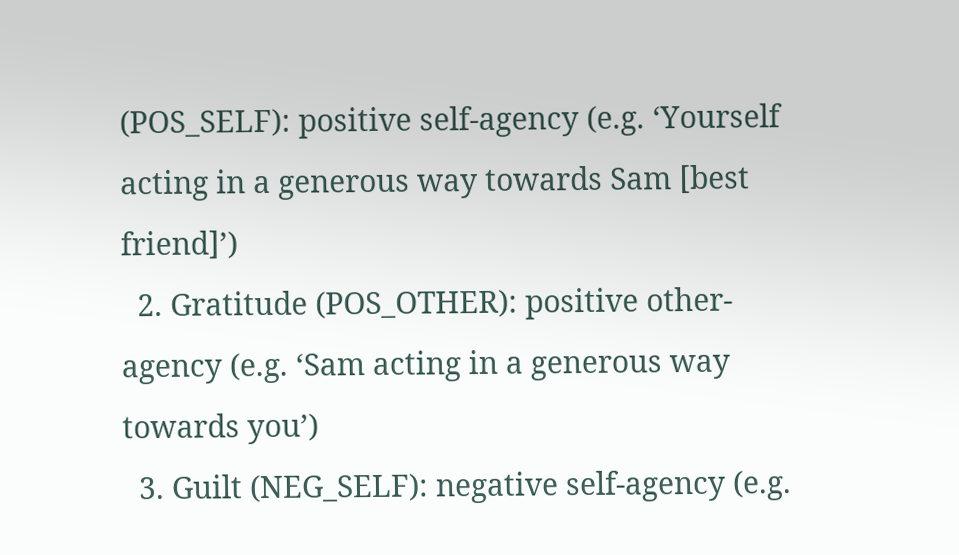(POS_SELF): positive self-agency (e.g. ‘Yourself acting in a generous way towards Sam [best friend]’)
  2. Gratitude (POS_OTHER): positive other-agency (e.g. ‘Sam acting in a generous way towards you’)
  3. Guilt (NEG_SELF): negative self-agency (e.g.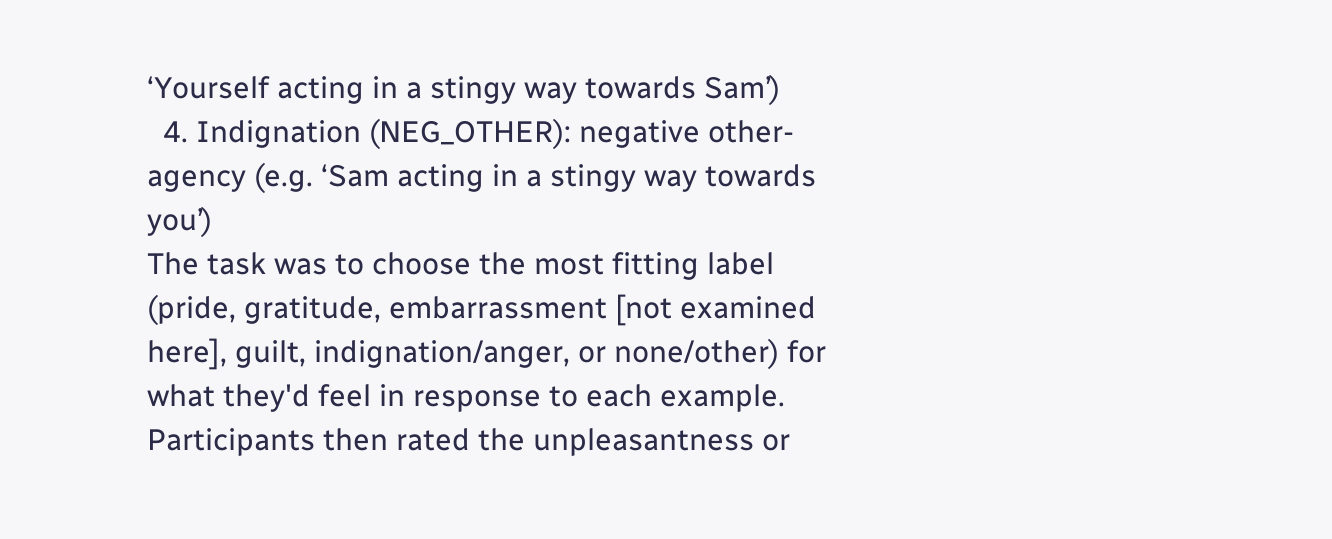‘Yourself acting in a stingy way towards Sam’)
  4. Indignation (NEG_OTHER): negative other-agency (e.g. ‘Sam acting in a stingy way towards you’)
The task was to choose the most fitting label (pride, gratitude, embarrassment [not examined here], guilt, indignation/anger, or none/other) for what they'd feel in response to each example. Participants then rated the unpleasantness or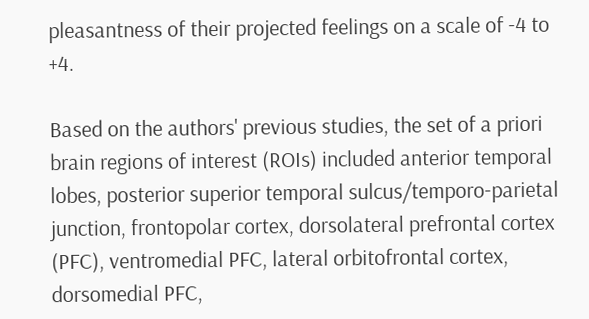pleasantness of their projected feelings on a scale of -4 to +4.

Based on the authors' previous studies, the set of a priori brain regions of interest (ROIs) included anterior temporal lobes, posterior superior temporal sulcus/temporo-parietal junction, frontopolar cortex, dorsolateral prefrontal cortex (PFC), ventromedial PFC, lateral orbitofrontal cortex, dorsomedial PFC,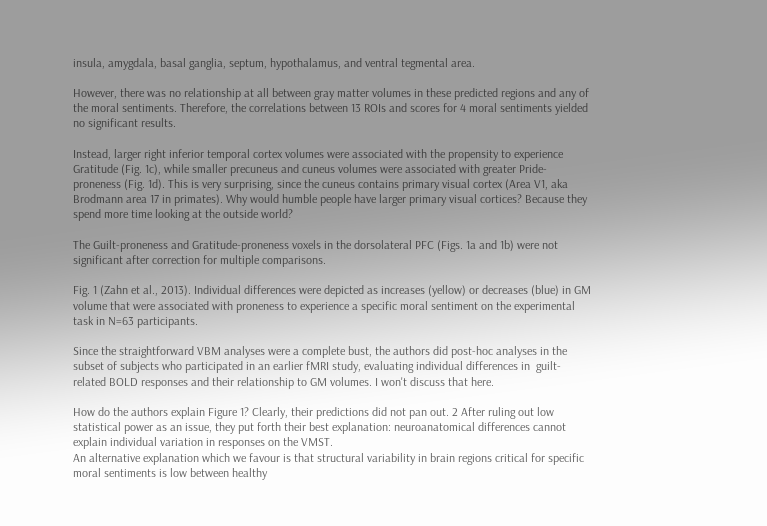insula, amygdala, basal ganglia, septum, hypothalamus, and ventral tegmental area.

However, there was no relationship at all between gray matter volumes in these predicted regions and any of the moral sentiments. Therefore, the correlations between 13 ROIs and scores for 4 moral sentiments yielded no significant results.

Instead, larger right inferior temporal cortex volumes were associated with the propensity to experience Gratitude (Fig. 1c), while smaller precuneus and cuneus volumes were associated with greater Pride-proneness (Fig. 1d). This is very surprising, since the cuneus contains primary visual cortex (Area V1, aka Brodmann area 17 in primates). Why would humble people have larger primary visual cortices? Because they spend more time looking at the outside world?

The Guilt-proneness and Gratitude-proneness voxels in the dorsolateral PFC (Figs. 1a and 1b) were not significant after correction for multiple comparisons.

Fig. 1 (Zahn et al., 2013). Individual differences were depicted as increases (yellow) or decreases (blue) in GM volume that were associated with proneness to experience a specific moral sentiment on the experimental task in N=63 participants.

Since the straightforward VBM analyses were a complete bust, the authors did post-hoc analyses in the subset of subjects who participated in an earlier fMRI study, evaluating individual differences in  guilt-related BOLD responses and their relationship to GM volumes. I won't discuss that here.

How do the authors explain Figure 1? Clearly, their predictions did not pan out. 2 After ruling out low statistical power as an issue, they put forth their best explanation: neuroanatomical differences cannot explain individual variation in responses on the VMST.
An alternative explanation which we favour is that structural variability in brain regions critical for specific moral sentiments is low between healthy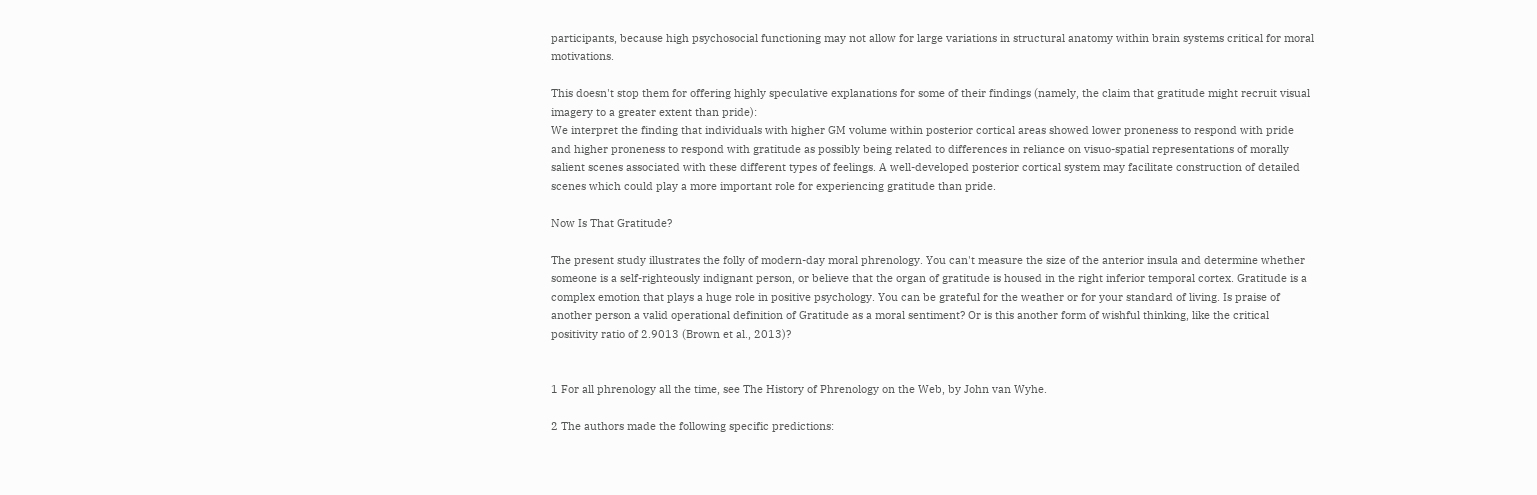participants, because high psychosocial functioning may not allow for large variations in structural anatomy within brain systems critical for moral motivations.

This doesn't stop them for offering highly speculative explanations for some of their findings (namely, the claim that gratitude might recruit visual imagery to a greater extent than pride):
We interpret the finding that individuals with higher GM volume within posterior cortical areas showed lower proneness to respond with pride and higher proneness to respond with gratitude as possibly being related to differences in reliance on visuo-spatial representations of morally salient scenes associated with these different types of feelings. A well-developed posterior cortical system may facilitate construction of detailed scenes which could play a more important role for experiencing gratitude than pride.

Now Is That Gratitude?

The present study illustrates the folly of modern-day moral phrenology. You can't measure the size of the anterior insula and determine whether someone is a self-righteously indignant person, or believe that the organ of gratitude is housed in the right inferior temporal cortex. Gratitude is a complex emotion that plays a huge role in positive psychology. You can be grateful for the weather or for your standard of living. Is praise of another person a valid operational definition of Gratitude as a moral sentiment? Or is this another form of wishful thinking, like the critical positivity ratio of 2.9013 (Brown et al., 2013)?


1 For all phrenology all the time, see The History of Phrenology on the Web, by John van Wyhe.

2 The authors made the following specific predictions: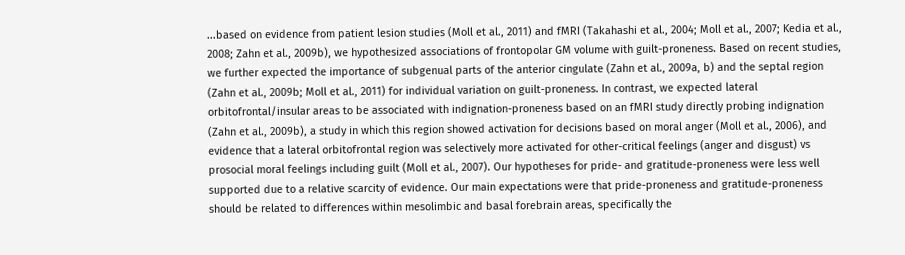...based on evidence from patient lesion studies (Moll et al., 2011) and fMRI (Takahashi et al., 2004; Moll et al., 2007; Kedia et al., 2008; Zahn et al., 2009b), we hypothesized associations of frontopolar GM volume with guilt-proneness. Based on recent studies, we further expected the importance of subgenual parts of the anterior cingulate (Zahn et al., 2009a, b) and the septal region (Zahn et al., 2009b; Moll et al., 2011) for individual variation on guilt-proneness. In contrast, we expected lateral orbitofrontal/insular areas to be associated with indignation-proneness based on an fMRI study directly probing indignation (Zahn et al., 2009b), a study in which this region showed activation for decisions based on moral anger (Moll et al., 2006), and evidence that a lateral orbitofrontal region was selectively more activated for other-critical feelings (anger and disgust) vs prosocial moral feelings including guilt (Moll et al., 2007). Our hypotheses for pride- and gratitude-proneness were less well supported due to a relative scarcity of evidence. Our main expectations were that pride-proneness and gratitude-proneness should be related to differences within mesolimbic and basal forebrain areas, specifically the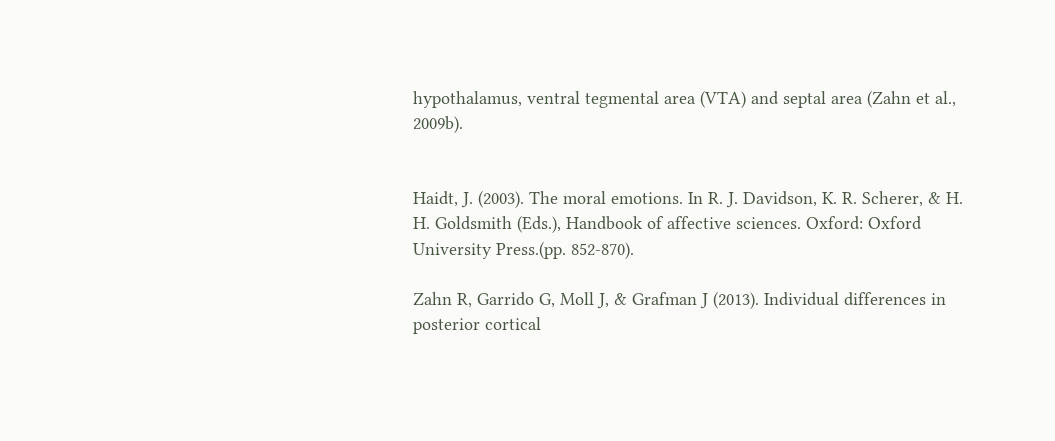hypothalamus, ventral tegmental area (VTA) and septal area (Zahn et al., 2009b).


Haidt, J. (2003). The moral emotions. In R. J. Davidson, K. R. Scherer, & H. H. Goldsmith (Eds.), Handbook of affective sciences. Oxford: Oxford University Press.(pp. 852-870).

Zahn R, Garrido G, Moll J, & Grafman J (2013). Individual differences in posterior cortical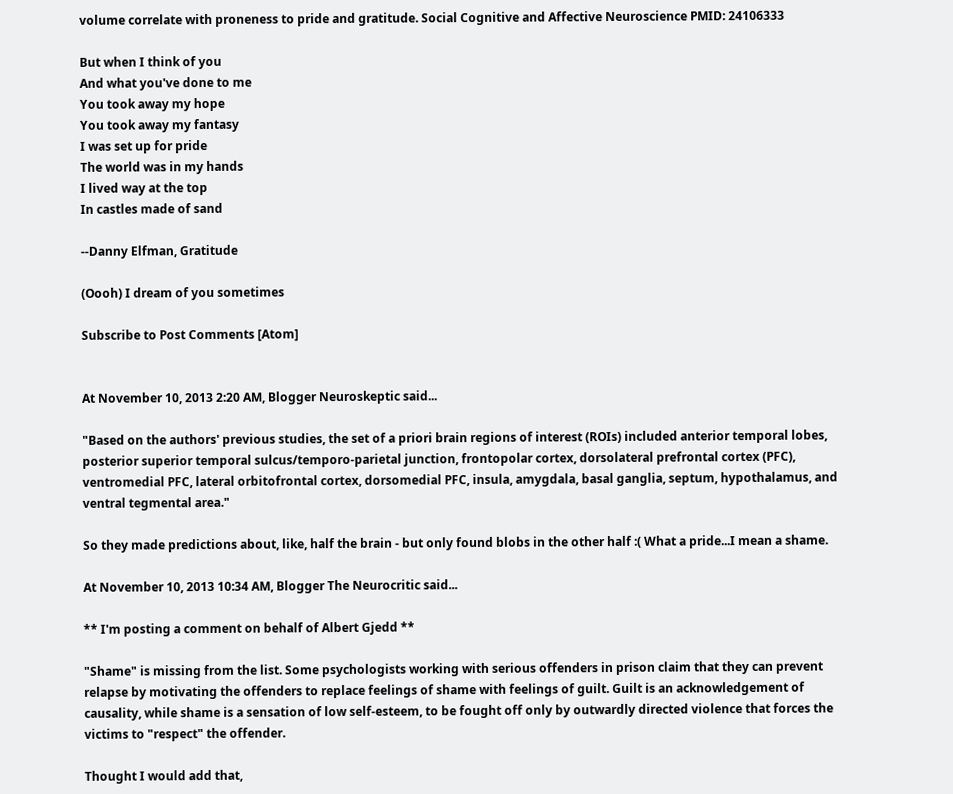volume correlate with proneness to pride and gratitude. Social Cognitive and Affective Neuroscience PMID: 24106333

But when I think of you
And what you've done to me
You took away my hope
You took away my fantasy
I was set up for pride
The world was in my hands
I lived way at the top
In castles made of sand

--Danny Elfman, Gratitude

(Oooh) I dream of you sometimes

Subscribe to Post Comments [Atom]


At November 10, 2013 2:20 AM, Blogger Neuroskeptic said...

"Based on the authors' previous studies, the set of a priori brain regions of interest (ROIs) included anterior temporal lobes, posterior superior temporal sulcus/temporo-parietal junction, frontopolar cortex, dorsolateral prefrontal cortex (PFC), ventromedial PFC, lateral orbitofrontal cortex, dorsomedial PFC, insula, amygdala, basal ganglia, septum, hypothalamus, and ventral tegmental area."

So they made predictions about, like, half the brain - but only found blobs in the other half :( What a pride...I mean a shame.

At November 10, 2013 10:34 AM, Blogger The Neurocritic said...

** I'm posting a comment on behalf of Albert Gjedd **

"Shame" is missing from the list. Some psychologists working with serious offenders in prison claim that they can prevent relapse by motivating the offenders to replace feelings of shame with feelings of guilt. Guilt is an acknowledgement of causality, while shame is a sensation of low self-esteem, to be fought off only by outwardly directed violence that forces the victims to "respect" the offender.

Thought I would add that,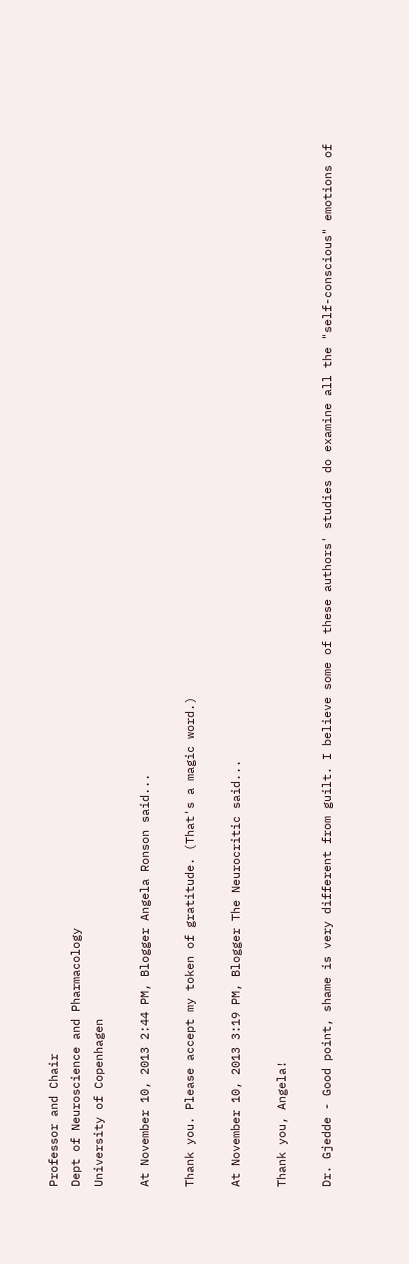Professor and Chair
Dept of Neuroscience and Pharmacology
University of Copenhagen

At November 10, 2013 2:44 PM, Blogger Angela Ronson said...

Thank you. Please accept my token of gratitude. (That's a magic word.)

At November 10, 2013 3:19 PM, Blogger The Neurocritic said...

Thank you, Angela!

Dr. Gjedde - Good point, shame is very different from guilt. I believe some of these authors' studies do examine all the "self-conscious" emotions of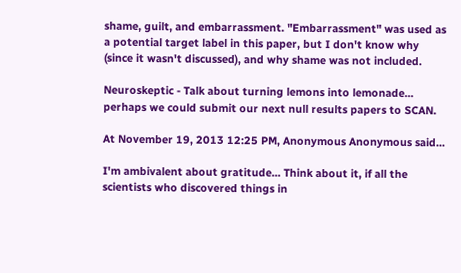shame, guilt, and embarrassment. "Embarrassment" was used as a potential target label in this paper, but I don't know why (since it wasn't discussed), and why shame was not included.

Neuroskeptic - Talk about turning lemons into lemonade... perhaps we could submit our next null results papers to SCAN.

At November 19, 2013 12:25 PM, Anonymous Anonymous said...

I'm ambivalent about gratitude... Think about it, if all the scientists who discovered things in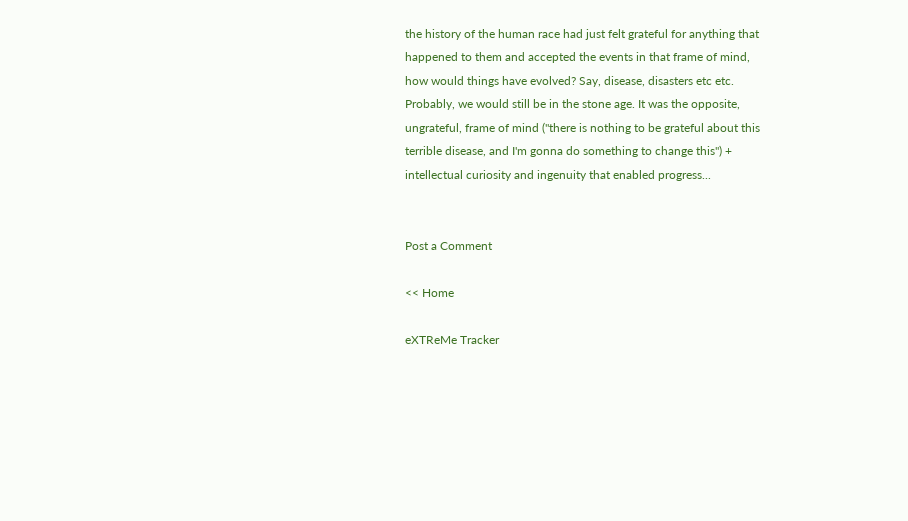the history of the human race had just felt grateful for anything that happened to them and accepted the events in that frame of mind, how would things have evolved? Say, disease, disasters etc etc. Probably, we would still be in the stone age. It was the opposite, ungrateful, frame of mind ("there is nothing to be grateful about this terrible disease, and I'm gonna do something to change this") + intellectual curiosity and ingenuity that enabled progress...


Post a Comment

<< Home

eXTReMe Tracker